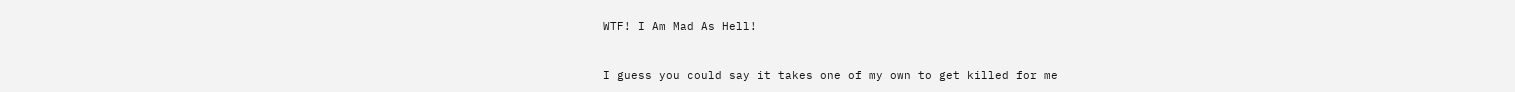WTF! I Am Mad As Hell!


I guess you could say it takes one of my own to get killed for me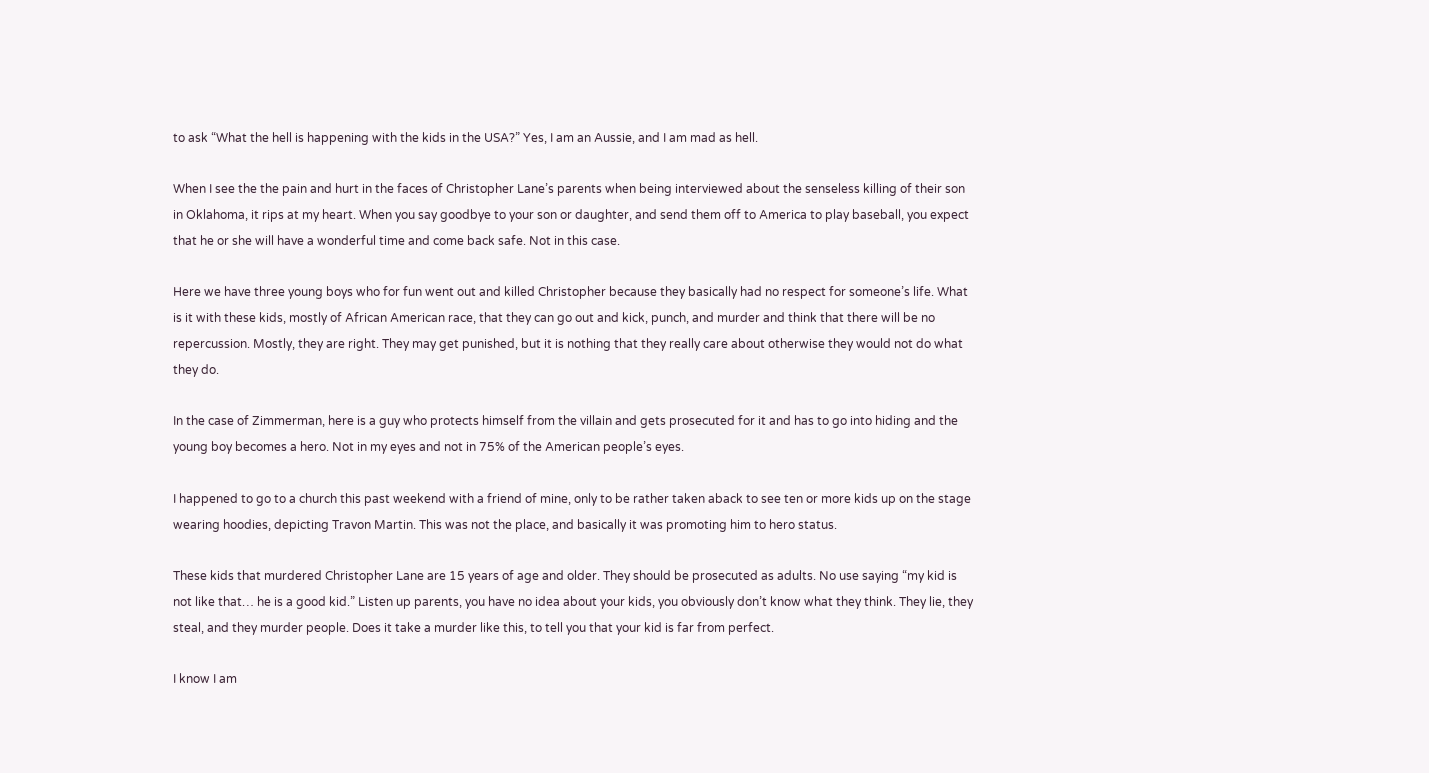to ask “What the hell is happening with the kids in the USA?” Yes, I am an Aussie, and I am mad as hell.

When I see the the pain and hurt in the faces of Christopher Lane’s parents when being interviewed about the senseless killing of their son in Oklahoma, it rips at my heart. When you say goodbye to your son or daughter, and send them off to America to play baseball, you expect that he or she will have a wonderful time and come back safe. Not in this case.

Here we have three young boys who for fun went out and killed Christopher because they basically had no respect for someone’s life. What is it with these kids, mostly of African American race, that they can go out and kick, punch, and murder and think that there will be no repercussion. Mostly, they are right. They may get punished, but it is nothing that they really care about otherwise they would not do what they do.

In the case of Zimmerman, here is a guy who protects himself from the villain and gets prosecuted for it and has to go into hiding and the young boy becomes a hero. Not in my eyes and not in 75% of the American people’s eyes.

I happened to go to a church this past weekend with a friend of mine, only to be rather taken aback to see ten or more kids up on the stage wearing hoodies, depicting Travon Martin. This was not the place, and basically it was promoting him to hero status.

These kids that murdered Christopher Lane are 15 years of age and older. They should be prosecuted as adults. No use saying “my kid is not like that… he is a good kid.” Listen up parents, you have no idea about your kids, you obviously don’t know what they think. They lie, they steal, and they murder people. Does it take a murder like this, to tell you that your kid is far from perfect.

I know I am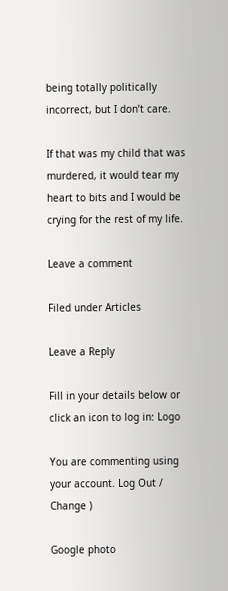being totally politically incorrect, but I don’t care.

If that was my child that was murdered, it would tear my heart to bits and I would be crying for the rest of my life.

Leave a comment

Filed under Articles

Leave a Reply

Fill in your details below or click an icon to log in: Logo

You are commenting using your account. Log Out /  Change )

Google photo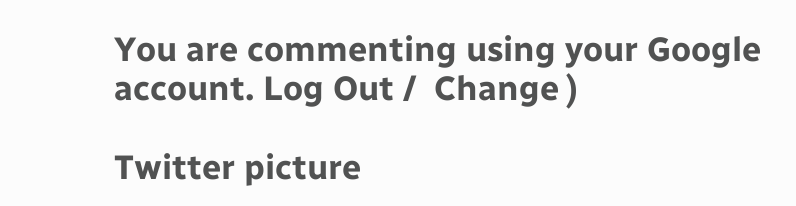You are commenting using your Google account. Log Out /  Change )

Twitter picture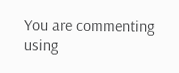You are commenting using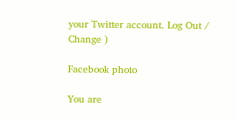your Twitter account. Log Out /  Change )

Facebook photo

You are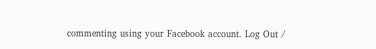commenting using your Facebook account. Log Out /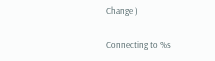Change )

Connecting to %s